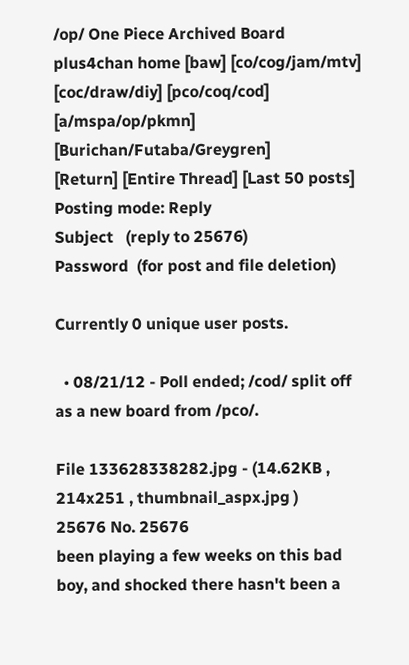/op/ One Piece Archived Board plus4chan home [baw] [co/cog/jam/mtv] [coc/draw/diy] [pco/coq/cod] [a/mspa/op/pkmn] [Burichan/Futaba/Greygren]
[Return] [Entire Thread] [Last 50 posts]
Posting mode: Reply
Subject   (reply to 25676)
Password  (for post and file deletion)

Currently 0 unique user posts.

  • 08/21/12 - Poll ended; /cod/ split off as a new board from /pco/.

File 133628338282.jpg - (14.62KB , 214x251 , thumbnail_aspx.jpg )
25676 No. 25676
been playing a few weeks on this bad boy, and shocked there hasn't been a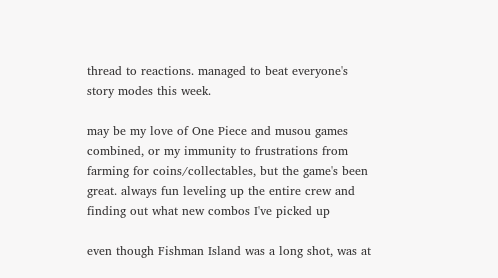thread to reactions. managed to beat everyone's story modes this week.

may be my love of One Piece and musou games combined, or my immunity to frustrations from farming for coins/collectables, but the game's been great. always fun leveling up the entire crew and finding out what new combos I've picked up

even though Fishman Island was a long shot, was at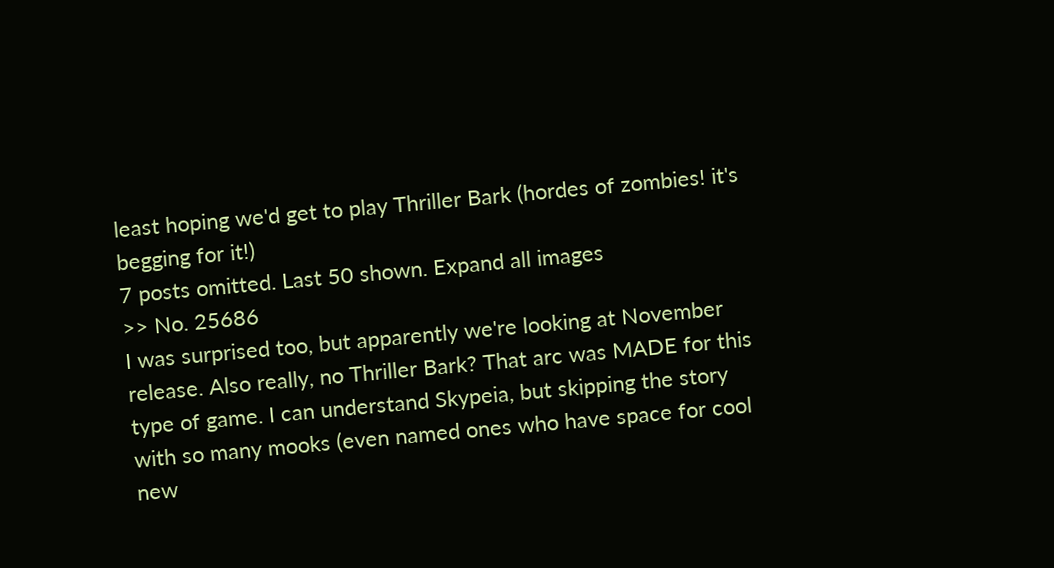least hoping we'd get to play Thriller Bark (hordes of zombies! it's begging for it!)
7 posts omitted. Last 50 shown. Expand all images
>> No. 25686
I was surprised too, but apparently we're looking at November release. Also really, no Thriller Bark? That arc was MADE for this type of game. I can understand Skypeia, but skipping the story with so many mooks (even named ones who have space for cool new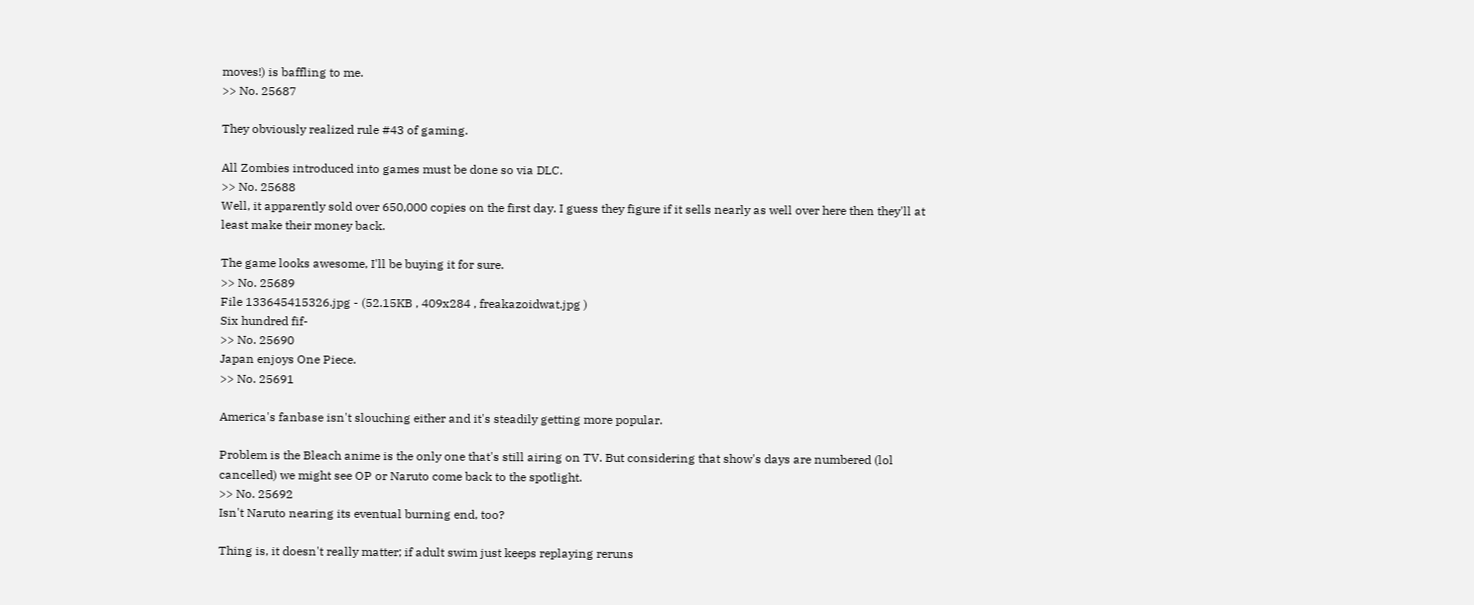moves!) is baffling to me.
>> No. 25687

They obviously realized rule #43 of gaming.

All Zombies introduced into games must be done so via DLC.
>> No. 25688
Well, it apparently sold over 650,000 copies on the first day. I guess they figure if it sells nearly as well over here then they'll at least make their money back.

The game looks awesome, I'll be buying it for sure.
>> No. 25689
File 133645415326.jpg - (52.15KB , 409x284 , freakazoidwat.jpg )
Six hundred fif-
>> No. 25690
Japan enjoys One Piece.
>> No. 25691

America's fanbase isn't slouching either and it's steadily getting more popular.

Problem is the Bleach anime is the only one that's still airing on TV. But considering that show's days are numbered (lol cancelled) we might see OP or Naruto come back to the spotlight.
>> No. 25692
Isn't Naruto nearing its eventual burning end, too?

Thing is, it doesn't really matter; if adult swim just keeps replaying reruns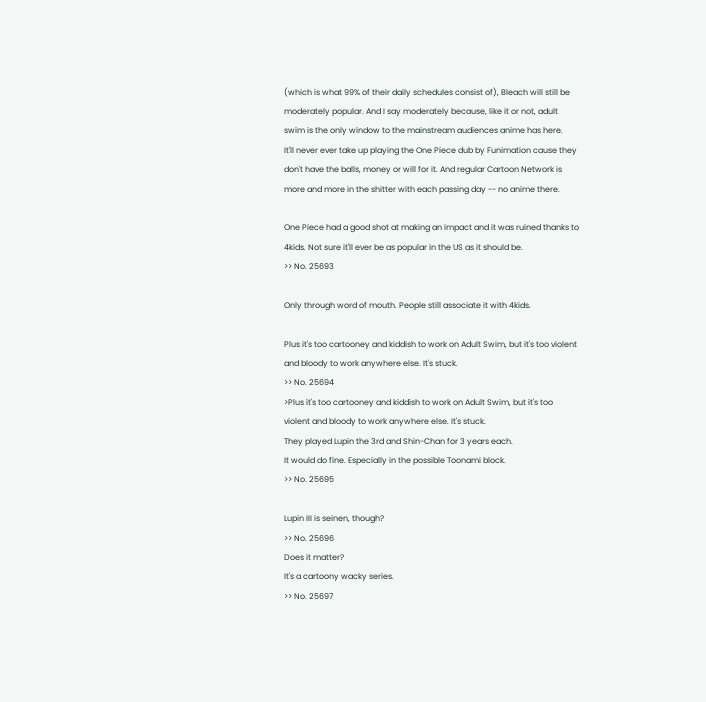(which is what 99% of their daily schedules consist of), Bleach will still be moderately popular. And I say moderately because, like it or not, adult swim is the only window to the mainstream audiences anime has here.
It'll never ever take up playing the One Piece dub by Funimation cause they don't have the balls, money or will for it. And regular Cartoon Network is more and more in the shitter with each passing day -- no anime there.

One Piece had a good shot at making an impact and it was ruined thanks to 4kids. Not sure it'll ever be as popular in the US as it should be.
>> No. 25693

Only through word of mouth. People still associate it with 4kids.

Plus it's too cartooney and kiddish to work on Adult Swim, but it's too violent and bloody to work anywhere else. It's stuck.
>> No. 25694
>Plus it's too cartooney and kiddish to work on Adult Swim, but it's too violent and bloody to work anywhere else. It's stuck.
They played Lupin the 3rd and Shin-Chan for 3 years each.
It would do fine. Especially in the possible Toonami block.
>> No. 25695

Lupin III is seinen, though?
>> No. 25696
Does it matter?
It's a cartoony wacky series.
>> No. 25697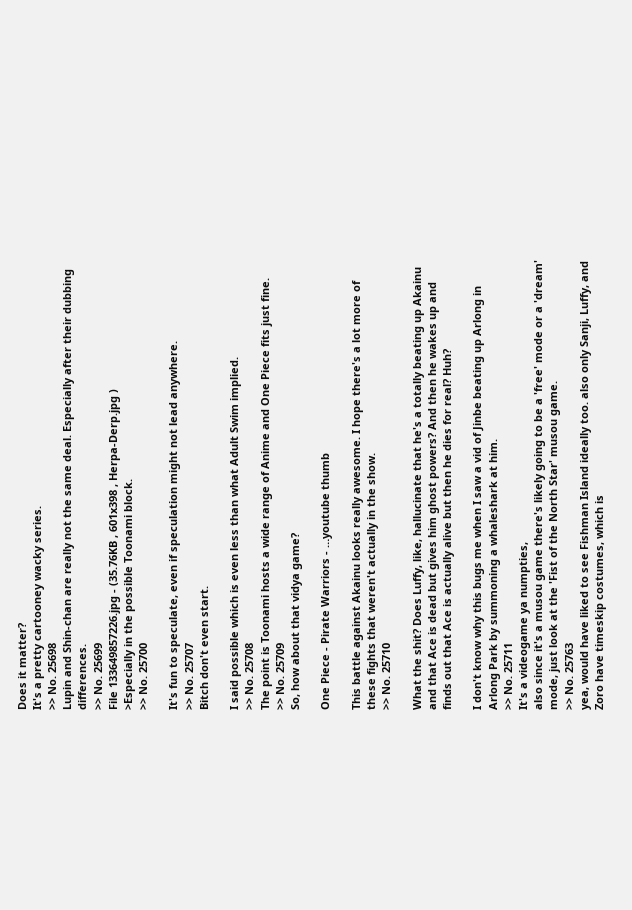Does it matter?
It's a pretty cartooney wacky series.
>> No. 25698
Lupin and Shin-chan are really not the same deal. Especially after their dubbing differences.
>> No. 25699
File 133649857226.jpg - (35.76KB , 601x398 , Herpa-Derp.jpg )
>Especially in the possible Toonami block.
>> No. 25700

It's fun to speculate, even if speculation might not lead anywhere.
>> No. 25707
Bitch don't even start.

I said possible which is even less than what Adult Swim implied.
>> No. 25708
The point is Toonami hosts a wide range of Anime and One Piece fits just fine.
>> No. 25709
So, how about that vidya game?

One Piece - Pirate Warriors - …youtube thumb

This battle against Akainu looks really awesome. I hope there's a lot more of these fights that weren't actually in the show.
>> No. 25710

What the shit? Does Luffy, like, hallucinate that he's a totally beating up Akainu and that Ace is dead but gives him ghost powers? And then he wakes up and finds out that Ace is actually alive but then he dies for real? Huh?

I don't know why this bugs me when I saw a vid of Jinbe beating up Arlong in Arlong Park by summoning a whaleshark at him.
>> No. 25711
It's a videogame ya numpties,
also since it's a musou game there's likely going to be a 'free' mode or a 'dream' mode, just look at the 'Fist of the North Star' musou game.
>> No. 25763
yea, would have liked to see Fishman Island ideally too. also only Sanji, Luffy, and Zoro have timeskip costumes, which is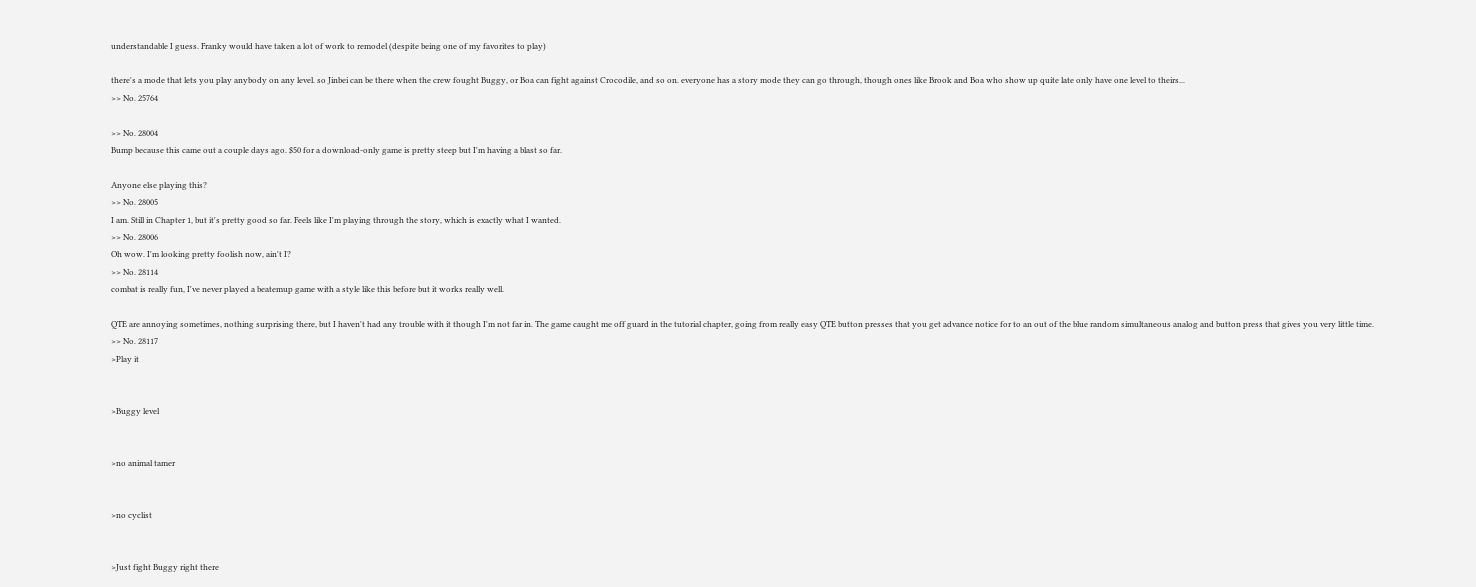understandable I guess. Franky would have taken a lot of work to remodel (despite being one of my favorites to play)

there's a mode that lets you play anybody on any level. so Jinbei can be there when the crew fought Buggy, or Boa can fight against Crocodile, and so on. everyone has a story mode they can go through, though ones like Brook and Boa who show up quite late only have one level to theirs...
>> No. 25764

>> No. 28004
Bump because this came out a couple days ago. $50 for a download-only game is pretty steep but I'm having a blast so far.

Anyone else playing this?
>> No. 28005
I am. Still in Chapter 1, but it's pretty good so far. Feels like I'm playing through the story, which is exactly what I wanted.
>> No. 28006
Oh wow. I'm looking pretty foolish now, ain't I?
>> No. 28114
combat is really fun, I've never played a beatemup game with a style like this before but it works really well.

QTE are annoying sometimes, nothing surprising there, but I haven't had any trouble with it though I'm not far in. The game caught me off guard in the tutorial chapter, going from really easy QTE button presses that you get advance notice for to an out of the blue random simultaneous analog and button press that gives you very little time.
>> No. 28117
>Play it


>Buggy level


>no animal tamer


>no cyclist


>Just fight Buggy right there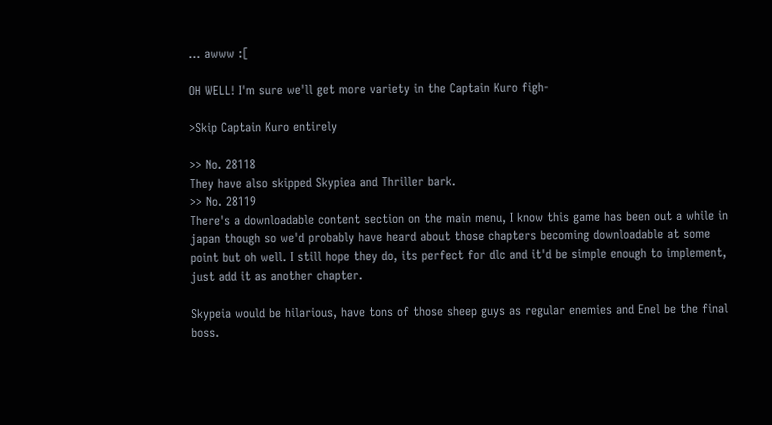... awww :[

OH WELL! I'm sure we'll get more variety in the Captain Kuro figh-

>Skip Captain Kuro entirely

>> No. 28118
They have also skipped Skypiea and Thriller bark.
>> No. 28119
There's a downloadable content section on the main menu, I know this game has been out a while in japan though so we'd probably have heard about those chapters becoming downloadable at some point but oh well. I still hope they do, its perfect for dlc and it'd be simple enough to implement, just add it as another chapter.

Skypeia would be hilarious, have tons of those sheep guys as regular enemies and Enel be the final boss.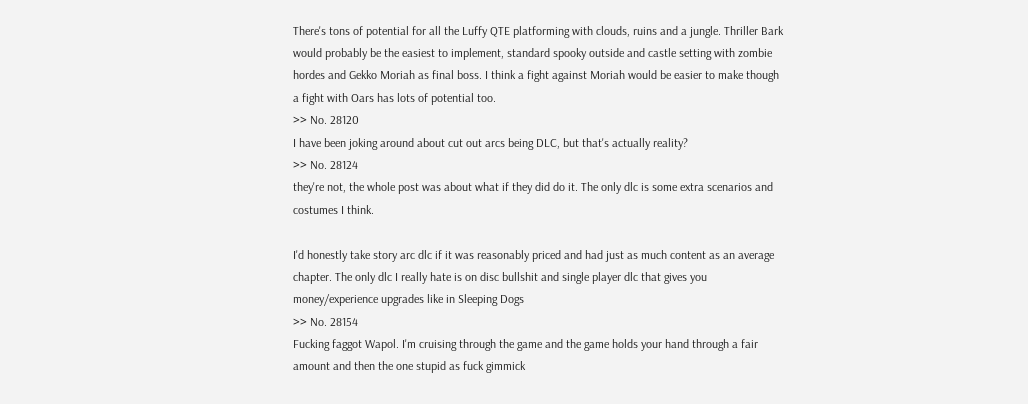There's tons of potential for all the Luffy QTE platforming with clouds, ruins and a jungle. Thriller Bark would probably be the easiest to implement, standard spooky outside and castle setting with zombie hordes and Gekko Moriah as final boss. I think a fight against Moriah would be easier to make though a fight with Oars has lots of potential too.
>> No. 28120
I have been joking around about cut out arcs being DLC, but that's actually reality?
>> No. 28124
they're not, the whole post was about what if they did do it. The only dlc is some extra scenarios and costumes I think.

I'd honestly take story arc dlc if it was reasonably priced and had just as much content as an average chapter. The only dlc I really hate is on disc bullshit and single player dlc that gives you money/experience upgrades like in Sleeping Dogs
>> No. 28154
Fucking faggot Wapol. I'm cruising through the game and the game holds your hand through a fair amount and then the one stupid as fuck gimmick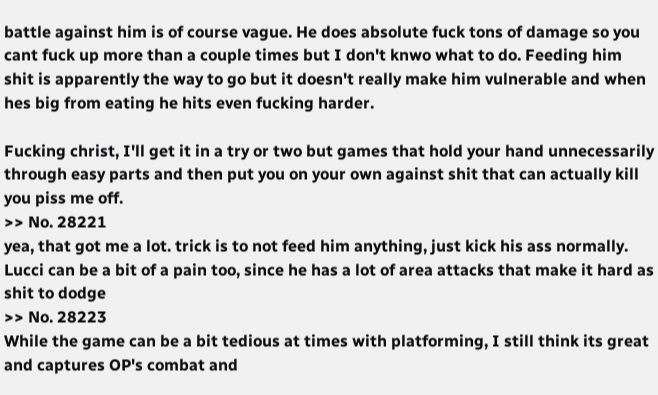battle against him is of course vague. He does absolute fuck tons of damage so you cant fuck up more than a couple times but I don't knwo what to do. Feeding him shit is apparently the way to go but it doesn't really make him vulnerable and when hes big from eating he hits even fucking harder.

Fucking christ, I'll get it in a try or two but games that hold your hand unnecessarily through easy parts and then put you on your own against shit that can actually kill you piss me off.
>> No. 28221
yea, that got me a lot. trick is to not feed him anything, just kick his ass normally. Lucci can be a bit of a pain too, since he has a lot of area attacks that make it hard as shit to dodge
>> No. 28223
While the game can be a bit tedious at times with platforming, I still think its great and captures OP's combat and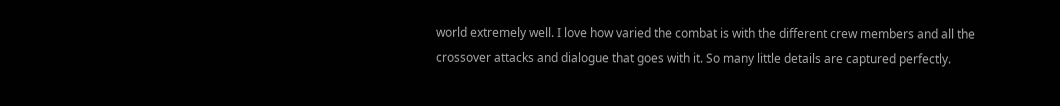world extremely well. I love how varied the combat is with the different crew members and all the crossover attacks and dialogue that goes with it. So many little details are captured perfectly.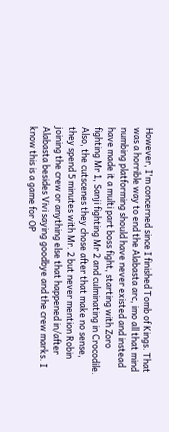However, I'm concerned since I finished Tomb of Kings. That was a horrible way to end the Alabasta arc, imo all that mind numbing platforming should have never existed and instead have made it a multi part boss fight, starting with Zoro fighting Mr 1, Sanji fighting Mr 2 and culminating in Crocodile. Also, the cutscenes they chose after that make no sense, they spend 5 minutes with Mr. 2 but never mention Robin joining the crew or anything else that happened in/after Alabasta besides Vivi saying goodbye and the crew marks. I know this is a game for OP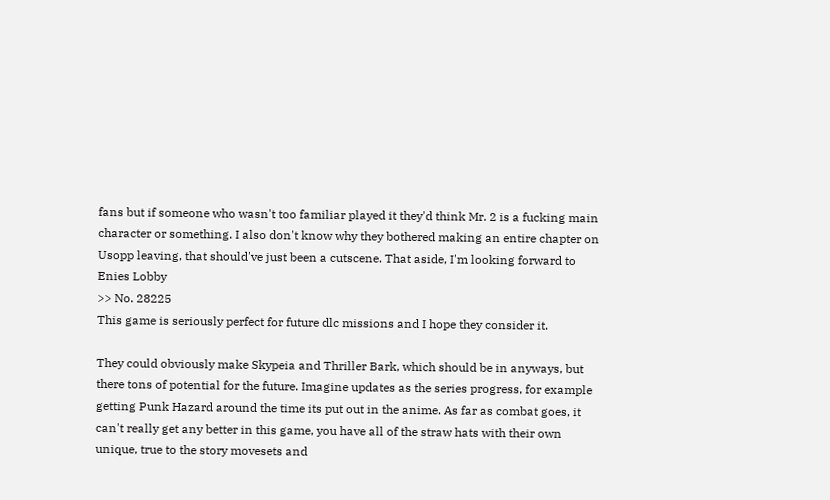fans but if someone who wasn't too familiar played it they'd think Mr. 2 is a fucking main character or something. I also don't know why they bothered making an entire chapter on Usopp leaving, that should've just been a cutscene. That aside, I'm looking forward to Enies Lobby
>> No. 28225
This game is seriously perfect for future dlc missions and I hope they consider it.

They could obviously make Skypeia and Thriller Bark, which should be in anyways, but there tons of potential for the future. Imagine updates as the series progress, for example getting Punk Hazard around the time its put out in the anime. As far as combat goes, it can't really get any better in this game, you have all of the straw hats with their own unique, true to the story movesets and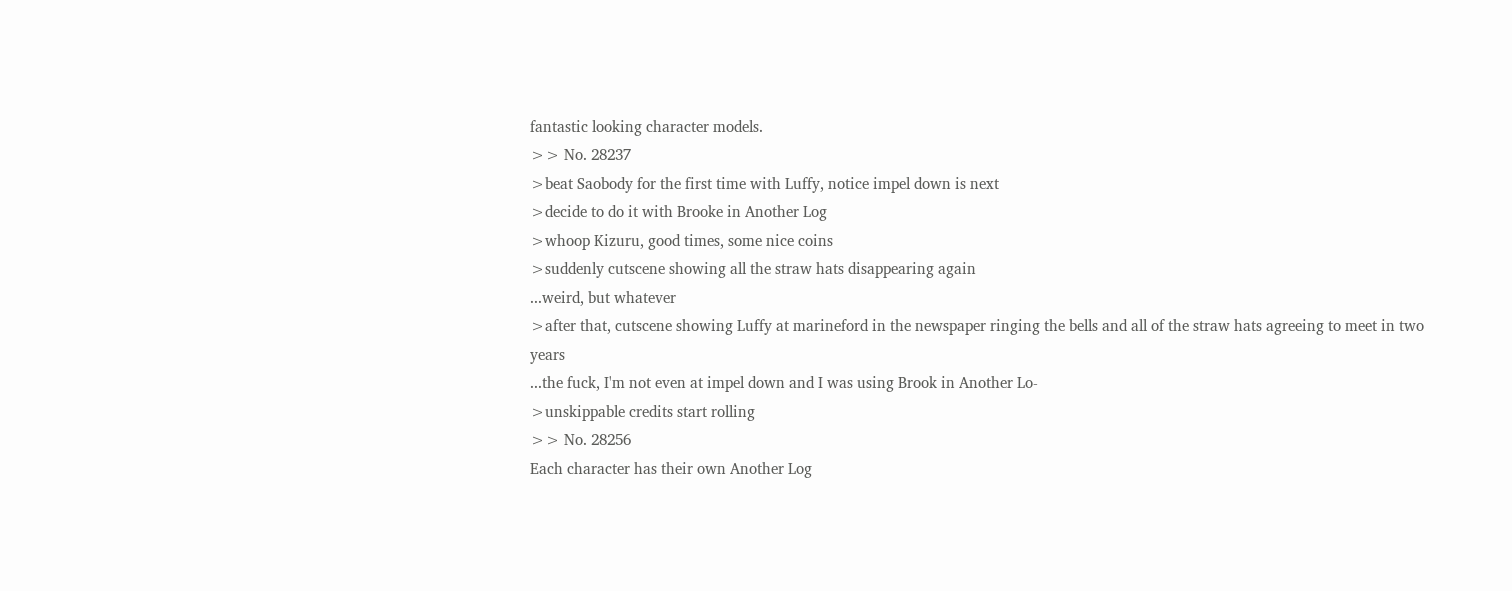fantastic looking character models.
>> No. 28237
>beat Saobody for the first time with Luffy, notice impel down is next
>decide to do it with Brooke in Another Log
>whoop Kizuru, good times, some nice coins
>suddenly cutscene showing all the straw hats disappearing again
...weird, but whatever
>after that, cutscene showing Luffy at marineford in the newspaper ringing the bells and all of the straw hats agreeing to meet in two years
...the fuck, I'm not even at impel down and I was using Brook in Another Lo-
>unskippable credits start rolling
>> No. 28256
Each character has their own Another Log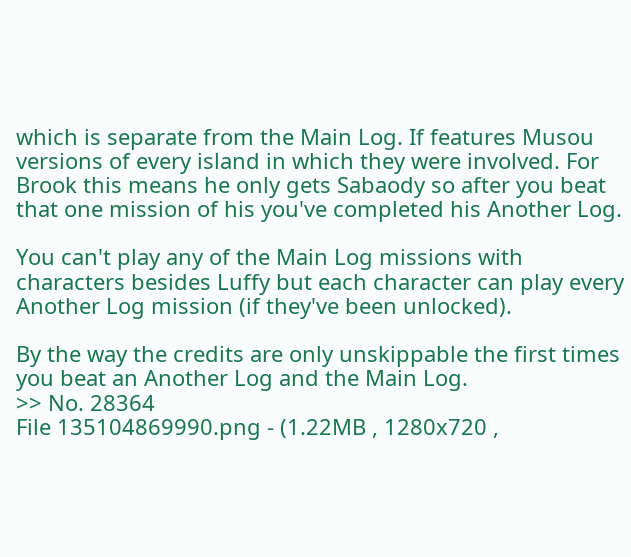which is separate from the Main Log. If features Musou versions of every island in which they were involved. For Brook this means he only gets Sabaody so after you beat that one mission of his you've completed his Another Log.

You can't play any of the Main Log missions with characters besides Luffy but each character can play every Another Log mission (if they've been unlocked).

By the way the credits are only unskippable the first times you beat an Another Log and the Main Log.
>> No. 28364
File 135104869990.png - (1.22MB , 1280x720 ,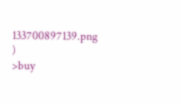133700897139.png )
>buy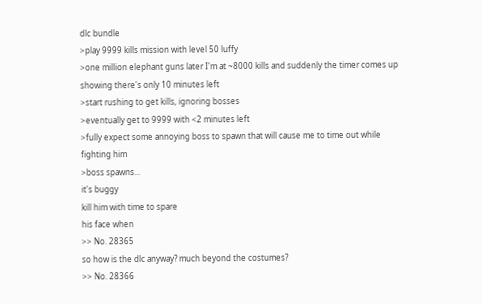dlc bundle
>play 9999 kills mission with level 50 luffy
>one million elephant guns later I'm at ~8000 kills and suddenly the timer comes up showing there's only 10 minutes left
>start rushing to get kills, ignoring bosses
>eventually get to 9999 with <2 minutes left
>fully expect some annoying boss to spawn that will cause me to time out while fighting him
>boss spawns...
it's buggy
kill him with time to spare
his face when
>> No. 28365
so how is the dlc anyway? much beyond the costumes?
>> No. 28366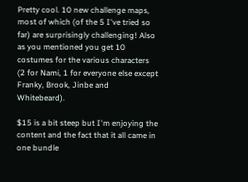Pretty cool. 10 new challenge maps, most of which (of the 5 I've tried so far) are surprisingly challenging! Also as you mentioned you get 10 costumes for the various characters (2 for Nami, 1 for everyone else except Franky, Brook, Jinbe and Whitebeard).

$15 is a bit steep but I'm enjoying the content and the fact that it all came in one bundle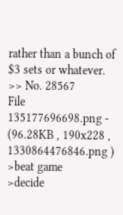rather than a bunch of $3 sets or whatever.
>> No. 28567
File 135177696698.png - (96.28KB , 190x228 , 1330864476846.png )
>beat game
>decide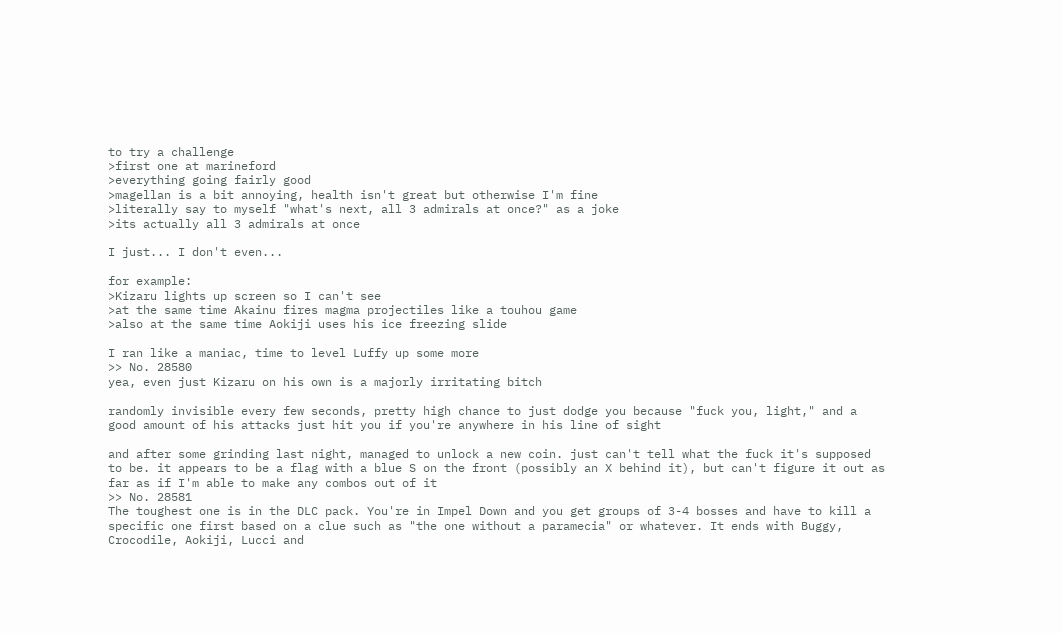to try a challenge
>first one at marineford
>everything going fairly good
>magellan is a bit annoying, health isn't great but otherwise I'm fine
>literally say to myself "what's next, all 3 admirals at once?" as a joke
>its actually all 3 admirals at once

I just... I don't even...

for example:
>Kizaru lights up screen so I can't see
>at the same time Akainu fires magma projectiles like a touhou game
>also at the same time Aokiji uses his ice freezing slide

I ran like a maniac, time to level Luffy up some more
>> No. 28580
yea, even just Kizaru on his own is a majorly irritating bitch

randomly invisible every few seconds, pretty high chance to just dodge you because "fuck you, light," and a good amount of his attacks just hit you if you're anywhere in his line of sight

and after some grinding last night, managed to unlock a new coin. just can't tell what the fuck it's supposed to be. it appears to be a flag with a blue S on the front (possibly an X behind it), but can't figure it out as far as if I'm able to make any combos out of it
>> No. 28581
The toughest one is in the DLC pack. You're in Impel Down and you get groups of 3-4 bosses and have to kill a specific one first based on a clue such as "the one without a paramecia" or whatever. It ends with Buggy, Crocodile, Aokiji, Lucci and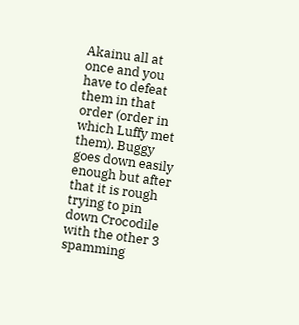Akainu all at once and you have to defeat them in that order (order in which Luffy met them). Buggy goes down easily enough but after that it is rough trying to pin down Crocodile with the other 3 spamming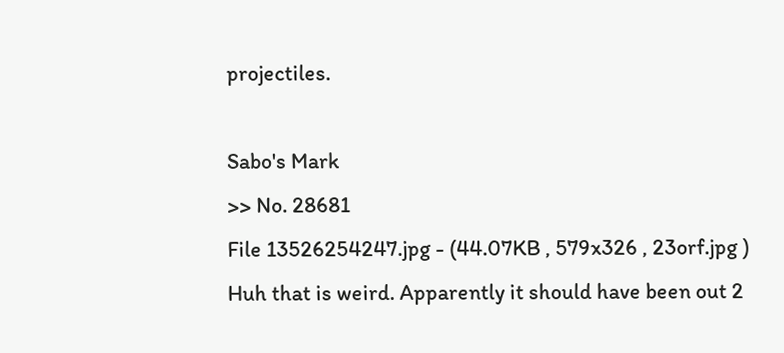projectiles.

Sabo's Mark
>> No. 28681
File 13526254247.jpg - (44.07KB , 579x326 , 23orf.jpg )
Huh that is weird. Apparently it should have been out 2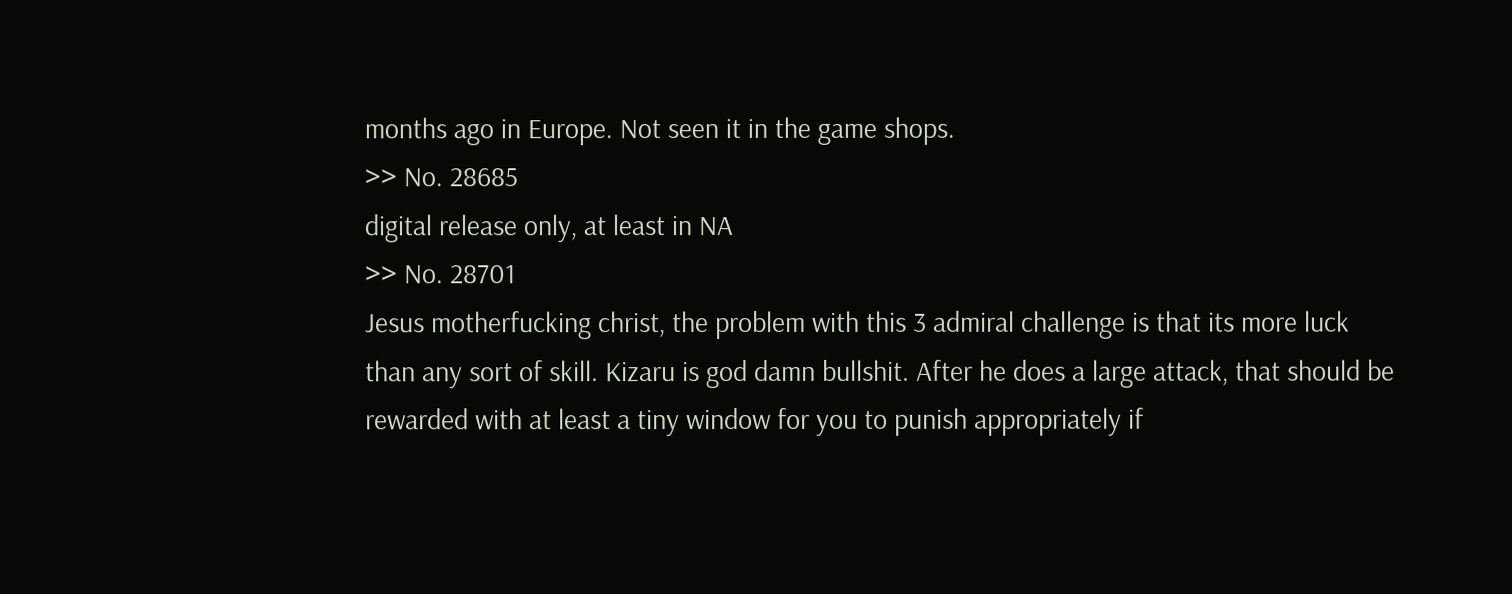months ago in Europe. Not seen it in the game shops.
>> No. 28685
digital release only, at least in NA
>> No. 28701
Jesus motherfucking christ, the problem with this 3 admiral challenge is that its more luck than any sort of skill. Kizaru is god damn bullshit. After he does a large attack, that should be rewarded with at least a tiny window for you to punish appropriately if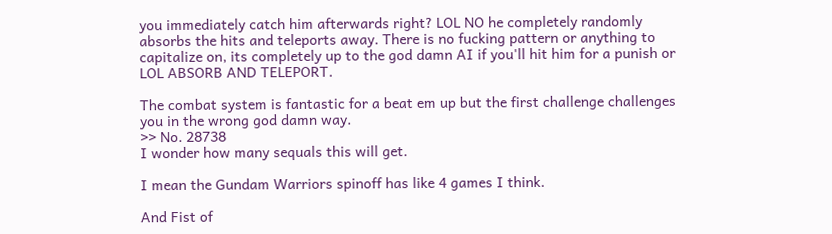you immediately catch him afterwards right? LOL NO he completely randomly absorbs the hits and teleports away. There is no fucking pattern or anything to capitalize on, its completely up to the god damn AI if you'll hit him for a punish or LOL ABSORB AND TELEPORT.

The combat system is fantastic for a beat em up but the first challenge challenges you in the wrong god damn way.
>> No. 28738
I wonder how many sequals this will get.

I mean the Gundam Warriors spinoff has like 4 games I think.

And Fist of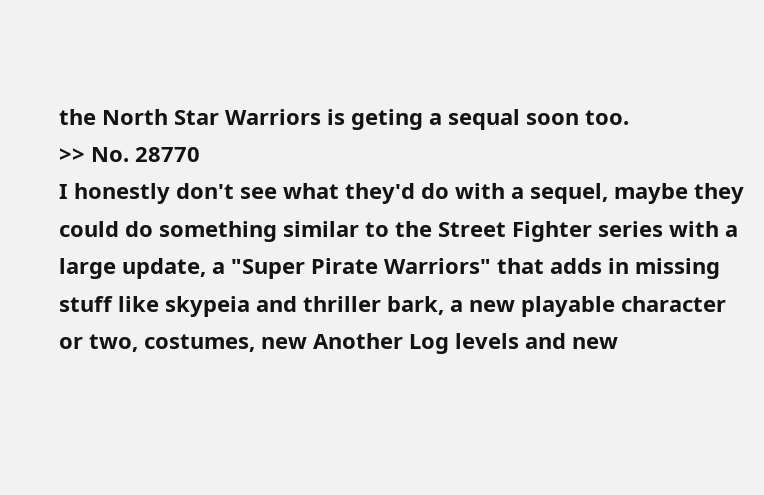the North Star Warriors is geting a sequal soon too.
>> No. 28770
I honestly don't see what they'd do with a sequel, maybe they could do something similar to the Street Fighter series with a large update, a "Super Pirate Warriors" that adds in missing stuff like skypeia and thriller bark, a new playable character or two, costumes, new Another Log levels and new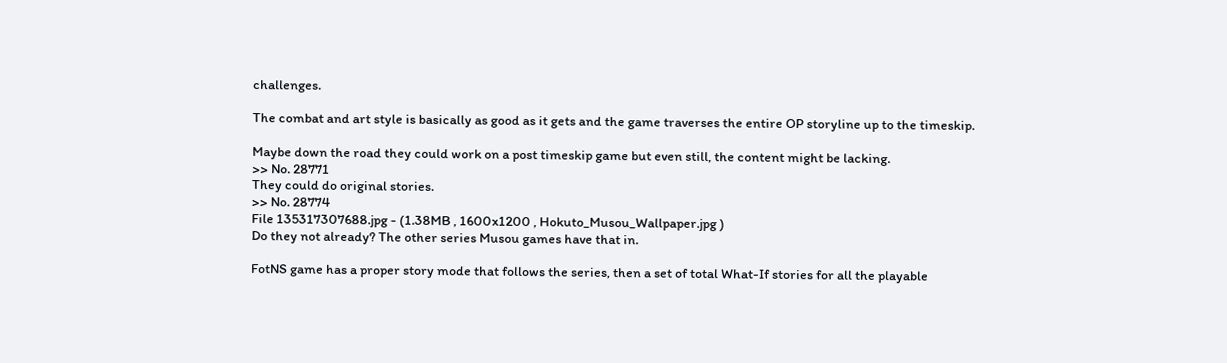challenges.

The combat and art style is basically as good as it gets and the game traverses the entire OP storyline up to the timeskip.

Maybe down the road they could work on a post timeskip game but even still, the content might be lacking.
>> No. 28771
They could do original stories.
>> No. 28774
File 135317307688.jpg - (1.38MB , 1600x1200 , Hokuto_Musou_Wallpaper.jpg )
Do they not already? The other series Musou games have that in.

FotNS game has a proper story mode that follows the series, then a set of total What-If stories for all the playable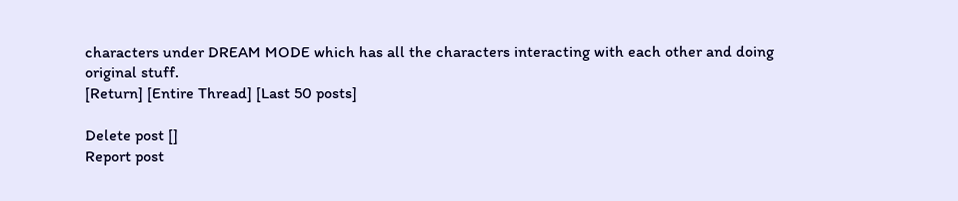characters under DREAM MODE which has all the characters interacting with each other and doing original stuff.
[Return] [Entire Thread] [Last 50 posts]

Delete post []
Report post